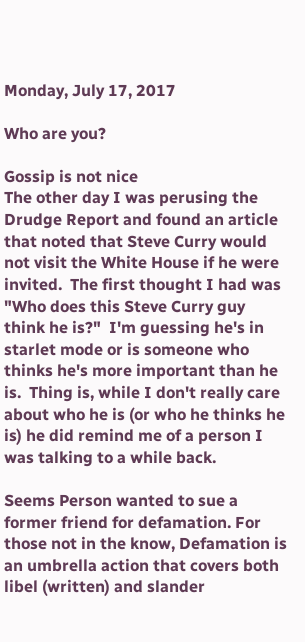Monday, July 17, 2017

Who are you?

Gossip is not nice
The other day I was perusing the Drudge Report and found an article that noted that Steve Curry would not visit the White House if he were invited.  The first thought I had was "Who does this Steve Curry guy think he is?"  I'm guessing he's in starlet mode or is someone who thinks he's more important than he is.  Thing is, while I don't really care about who he is (or who he thinks he is) he did remind me of a person I was talking to a while back.

Seems Person wanted to sue a former friend for defamation. For those not in the know, Defamation is an umbrella action that covers both libel (written) and slander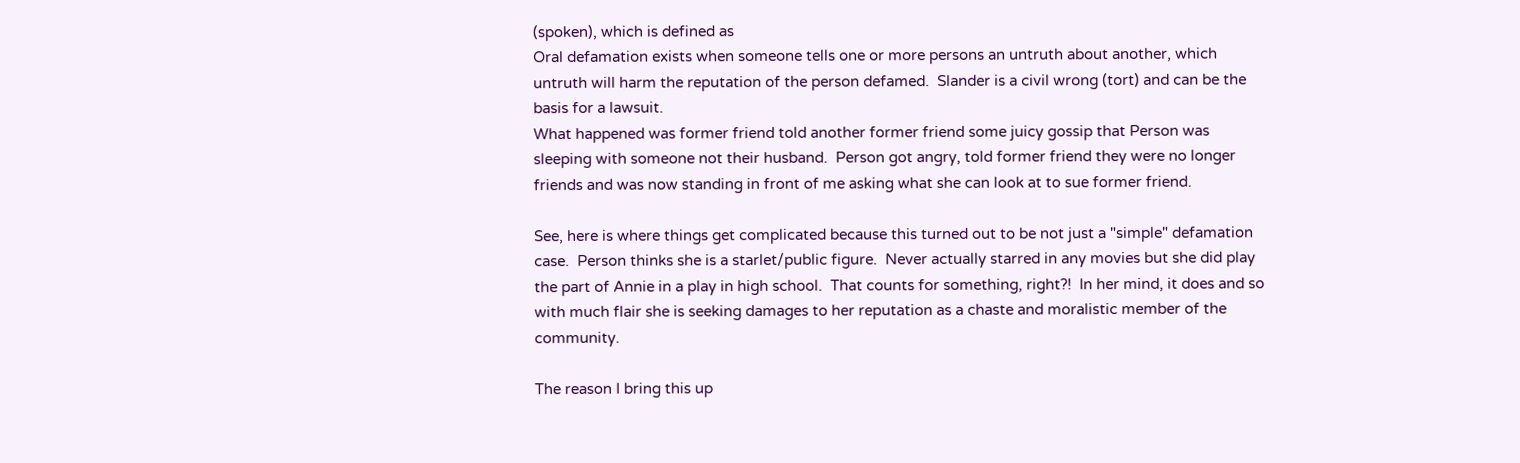(spoken), which is defined as
Oral defamation exists when someone tells one or more persons an untruth about another, which untruth will harm the reputation of the person defamed.  Slander is a civil wrong (tort) and can be the basis for a lawsuit.
What happened was former friend told another former friend some juicy gossip that Person was sleeping with someone not their husband.  Person got angry, told former friend they were no longer friends and was now standing in front of me asking what she can look at to sue former friend.

See, here is where things get complicated because this turned out to be not just a "simple" defamation case.  Person thinks she is a starlet/public figure.  Never actually starred in any movies but she did play the part of Annie in a play in high school.  That counts for something, right?!  In her mind, it does and so with much flair she is seeking damages to her reputation as a chaste and moralistic member of the community.

The reason I bring this up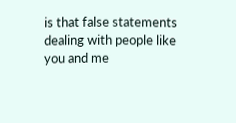is that false statements dealing with people like you and me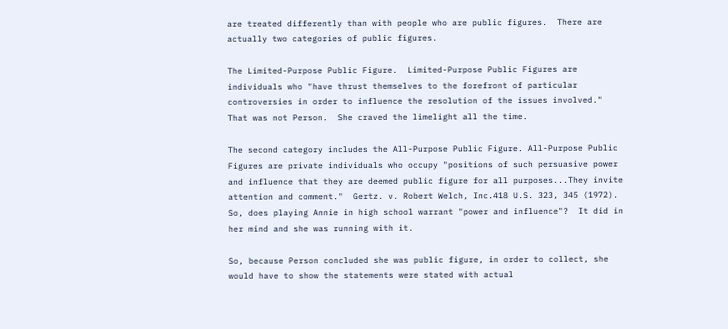are treated differently than with people who are public figures.  There are actually two categories of public figures.

The Limited-Purpose Public Figure.  Limited-Purpose Public Figures are individuals who "have thrust themselves to the forefront of particular controversies in order to influence the resolution of the issues involved."  That was not Person.  She craved the limelight all the time.

The second category includes the All-Purpose Public Figure. All-Purpose Public Figures are private individuals who occupy "positions of such persuasive power and influence that they are deemed public figure for all purposes...They invite attention and comment."  Gertz. v. Robert Welch, Inc.418 U.S. 323, 345 (1972).  So, does playing Annie in high school warrant "power and influence"?  It did in her mind and she was running with it.

So, because Person concluded she was public figure, in order to collect, she would have to show the statements were stated with actual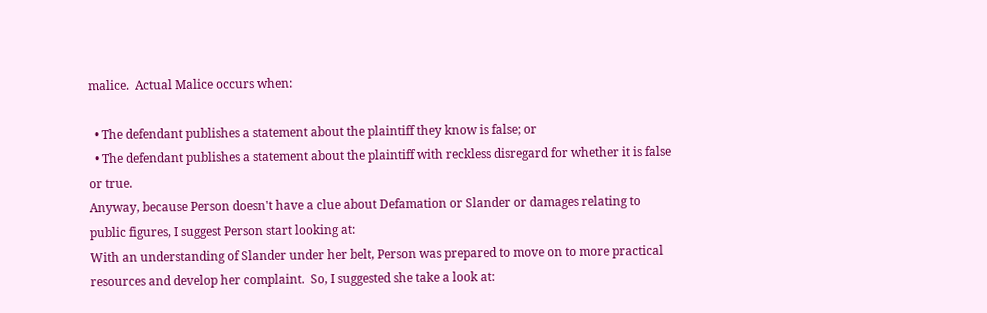malice.  Actual Malice occurs when:

  • The defendant publishes a statement about the plaintiff they know is false; or
  • The defendant publishes a statement about the plaintiff with reckless disregard for whether it is false or true.
Anyway, because Person doesn't have a clue about Defamation or Slander or damages relating to public figures, I suggest Person start looking at:
With an understanding of Slander under her belt, Person was prepared to move on to more practical resources and develop her complaint.  So, I suggested she take a look at: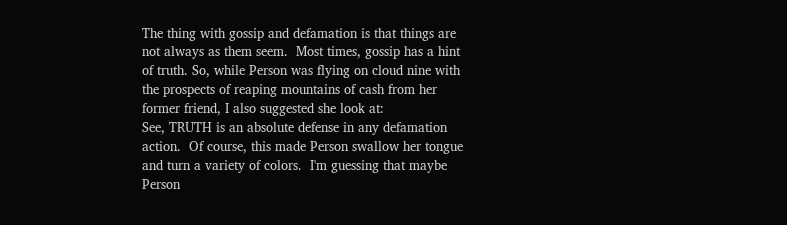The thing with gossip and defamation is that things are not always as them seem.  Most times, gossip has a hint of truth. So, while Person was flying on cloud nine with the prospects of reaping mountains of cash from her former friend, I also suggested she look at:
See, TRUTH is an absolute defense in any defamation action.  Of course, this made Person swallow her tongue and turn a variety of colors.  I'm guessing that maybe Person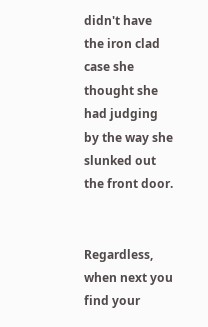didn't have the iron clad case she thought she had judging by the way she slunked out the front door.


Regardless, when next you find your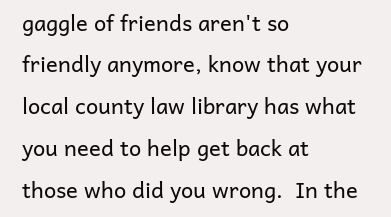gaggle of friends aren't so friendly anymore, know that your local county law library has what you need to help get back at those who did you wrong.  In the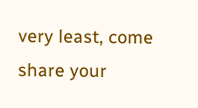very least, come share your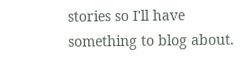stories so I'll have something to blog about.